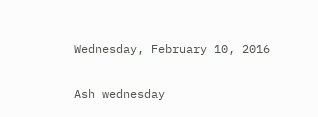Wednesday, February 10, 2016

Ash wednesday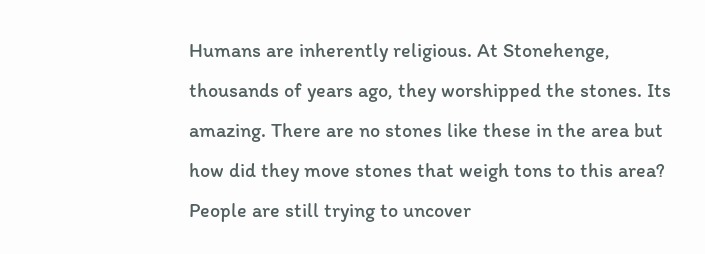Humans are inherently religious. At Stonehenge, thousands of years ago, they worshipped the stones. Its amazing. There are no stones like these in the area but how did they move stones that weigh tons to this area? People are still trying to uncover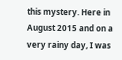this mystery. Here in August 2015 and on a very rainy day, I was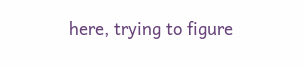here, trying to figure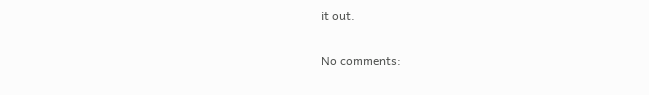it out.

No comments: